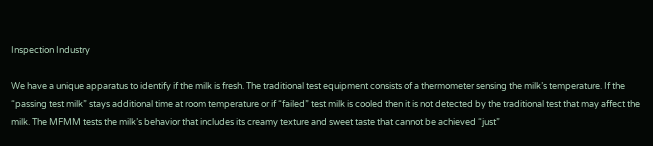Inspection Industry

We have a unique apparatus to identify if the milk is fresh. The traditional test equipment consists of a thermometer sensing the milk’s temperature. If the “passing test milk” stays additional time at room temperature or if “failed” test milk is cooled then it is not detected by the traditional test that may affect the milk. The MFMM tests the milk’s behavior that includes its creamy texture and sweet taste that cannot be achieved “just”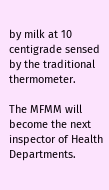by milk at 10 centigrade sensed by the traditional thermometer.

The MFMM will become the next inspector of Health Departments.